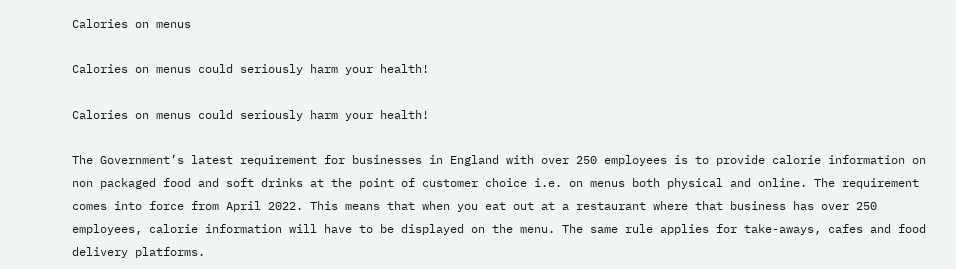Calories on menus

Calories on menus could seriously harm your health!

Calories on menus could seriously harm your health!

The Government’s latest requirement for businesses in England with over 250 employees is to provide calorie information on non packaged food and soft drinks at the point of customer choice i.e. on menus both physical and online. The requirement comes into force from April 2022. This means that when you eat out at a restaurant where that business has over 250 employees, calorie information will have to be displayed on the menu. The same rule applies for take-aways, cafes and food delivery platforms.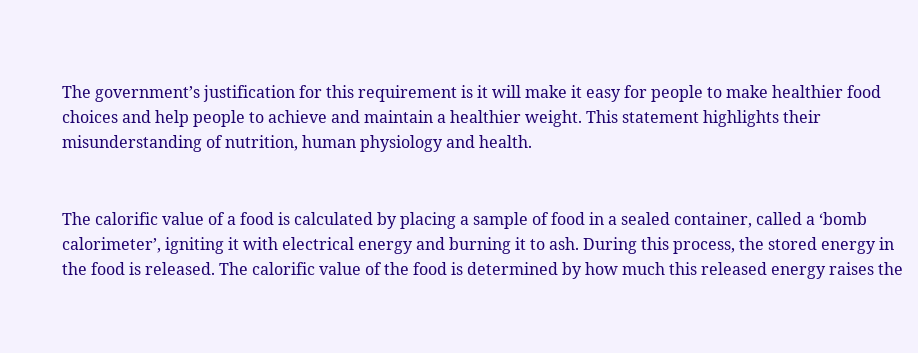The government’s justification for this requirement is it will make it easy for people to make healthier food choices and help people to achieve and maintain a healthier weight. This statement highlights their misunderstanding of nutrition, human physiology and health.


The calorific value of a food is calculated by placing a sample of food in a sealed container, called a ‘bomb calorimeter’, igniting it with electrical energy and burning it to ash. During this process, the stored energy in the food is released. The calorific value of the food is determined by how much this released energy raises the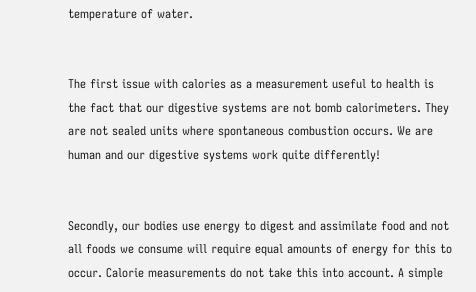temperature of water.


The first issue with calories as a measurement useful to health is the fact that our digestive systems are not bomb calorimeters. They are not sealed units where spontaneous combustion occurs. We are human and our digestive systems work quite differently!


Secondly, our bodies use energy to digest and assimilate food and not all foods we consume will require equal amounts of energy for this to occur. Calorie measurements do not take this into account. A simple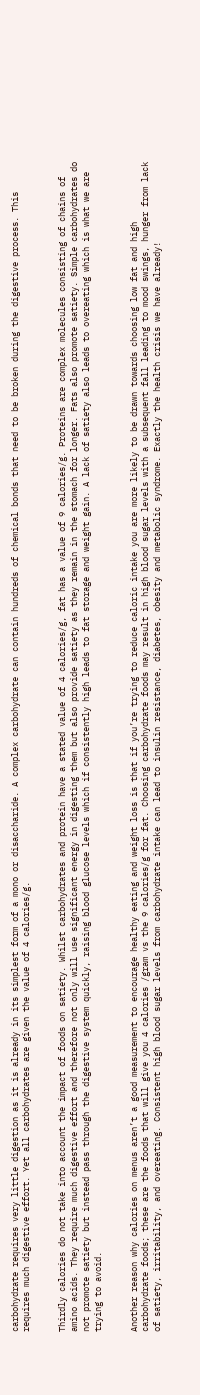carbohydrate requires very little digestion as it is already in its simplest form of a mono or disaccharide. A complex carbohydrate can contain hundreds of chemical bonds that need to be broken during the digestive process. This requires much digestive effort. Yet all carbohydrates are given the value of 4 calories/g.


Thirdly calories do not take into account the impact of foods on satiety. Whilst carbohydrates and protein have a stated value of 4 calories/g, fat has a value of 9 calories/g. Proteins are complex molecules consisting of chains of amino acids. They require much digestive effort and therefore not only will use significant energy in digesting them but also provide satiety as they remain in the stomach for longer. Fats also promote satiety. Simple carbohydrates do not promote satiety but instead pass through the digestive system quickly, raising blood glucose levels which if consistently high leads to fat storage and weight gain. A lack of satiety also leads to overeating which is what we are trying to avoid.


Another reason why calories on menus aren’t a good measurement to encourage healthy eating and weight loss is that if you’re trying to reduce caloric intake you are more likely to be drawn towards choosing low fat and high carbohydrate foods; these are the foods that will give you 4 calories /gram vs the 9 calories/g for fat. Choosing carbohydrate foods may result in high blood sugar levels with a subsequent fall leading to mood swings, hunger from lack of satiety, irritability, and overeating. Consistent high blood sugar levels from carbohydrate intake can lead to insulin resistance, diabetes, obesity and metabolic syndrome. Exactly the health crisis we have already!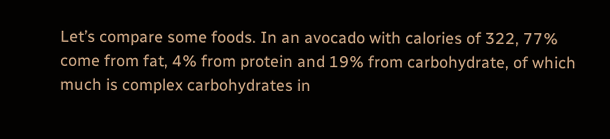Let’s compare some foods. In an avocado with calories of 322, 77% come from fat, 4% from protein and 19% from carbohydrate, of which much is complex carbohydrates in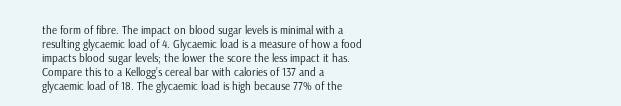the form of fibre. The impact on blood sugar levels is minimal with a resulting glycaemic load of 4. Glycaemic load is a measure of how a food impacts blood sugar levels; the lower the score the less impact it has. Compare this to a Kellogg’s cereal bar with calories of 137 and a glycaemic load of 18. The glycaemic load is high because 77% of the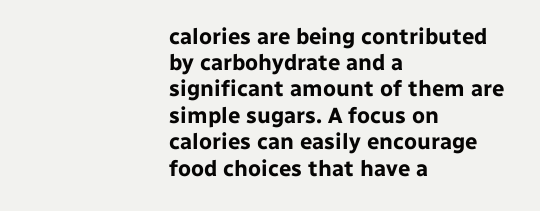calories are being contributed by carbohydrate and a significant amount of them are simple sugars. A focus on calories can easily encourage food choices that have a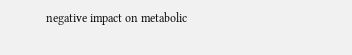negative impact on metabolic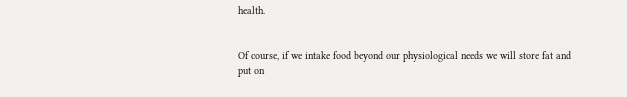health.


Of course, if we intake food beyond our physiological needs we will store fat and put on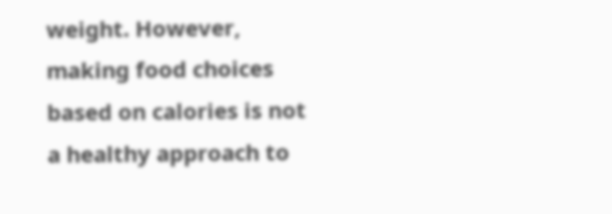weight. However, making food choices based on calories is not a healthy approach to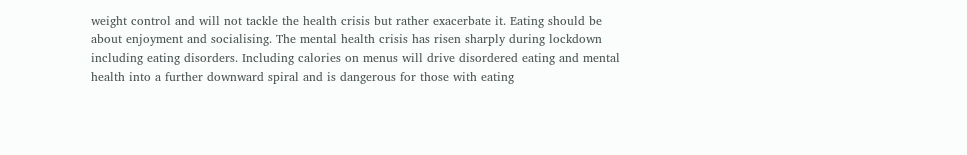weight control and will not tackle the health crisis but rather exacerbate it. Eating should be about enjoyment and socialising. The mental health crisis has risen sharply during lockdown including eating disorders. Including calories on menus will drive disordered eating and mental health into a further downward spiral and is dangerous for those with eating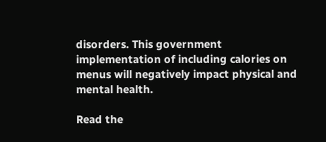disorders. This government implementation of including calories on menus will negatively impact physical and mental health.

Read the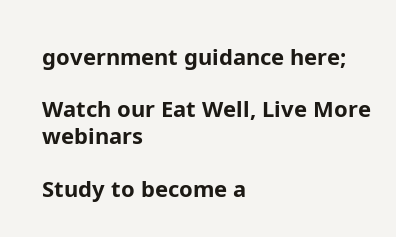government guidance here;

Watch our Eat Well, Live More webinars

Study to become a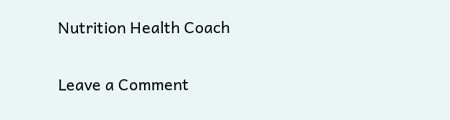Nutrition Health Coach


Leave a Comment